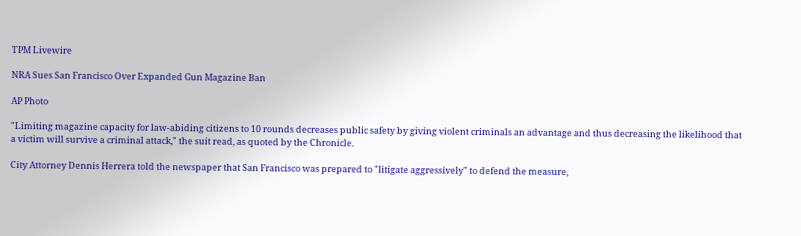TPM Livewire

NRA Sues San Francisco Over Expanded Gun Magazine Ban

AP Photo

"Limiting magazine capacity for law-abiding citizens to 10 rounds decreases public safety by giving violent criminals an advantage and thus decreasing the likelihood that a victim will survive a criminal attack," the suit read, as quoted by the Chronicle.

City Attorney Dennis Herrera told the newspaper that San Francisco was prepared to "litigate aggressively" to defend the measure,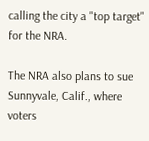calling the city a "top target" for the NRA.

The NRA also plans to sue Sunnyvale, Calif., where voters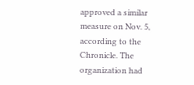approved a similar measure on Nov. 5, according to the Chronicle. The organization had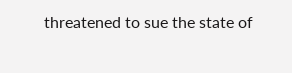threatened to sue the state of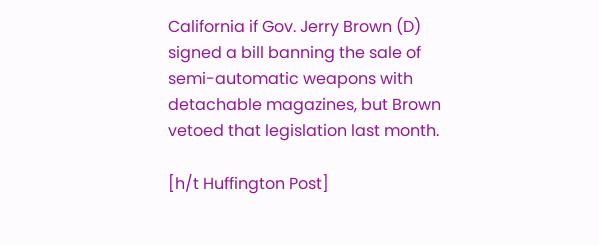California if Gov. Jerry Brown (D) signed a bill banning the sale of semi-automatic weapons with detachable magazines, but Brown vetoed that legislation last month.

[h/t Huffington Post]